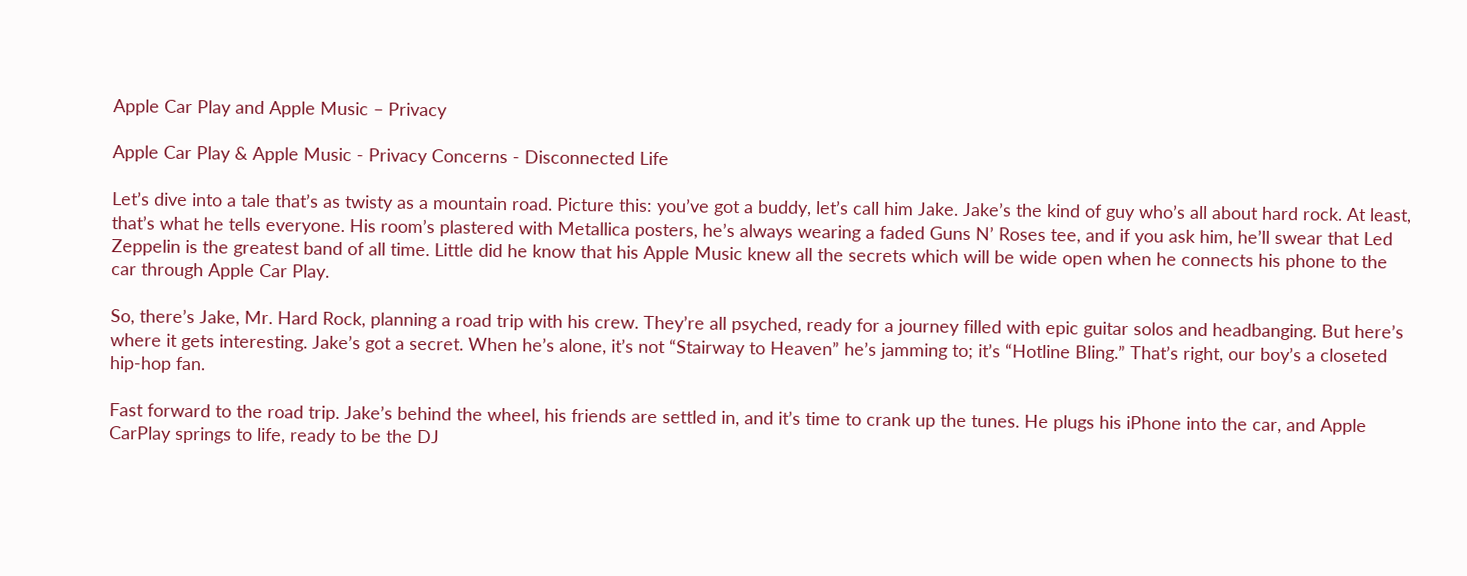Apple Car Play and Apple Music – Privacy

Apple Car Play & Apple Music - Privacy Concerns - Disconnected Life

Let’s dive into a tale that’s as twisty as a mountain road. Picture this: you’ve got a buddy, let’s call him Jake. Jake’s the kind of guy who’s all about hard rock. At least, that’s what he tells everyone. His room’s plastered with Metallica posters, he’s always wearing a faded Guns N’ Roses tee, and if you ask him, he’ll swear that Led Zeppelin is the greatest band of all time. Little did he know that his Apple Music knew all the secrets which will be wide open when he connects his phone to the car through Apple Car Play.

So, there’s Jake, Mr. Hard Rock, planning a road trip with his crew. They’re all psyched, ready for a journey filled with epic guitar solos and headbanging. But here’s where it gets interesting. Jake’s got a secret. When he’s alone, it’s not “Stairway to Heaven” he’s jamming to; it’s “Hotline Bling.” That’s right, our boy’s a closeted hip-hop fan.

Fast forward to the road trip. Jake’s behind the wheel, his friends are settled in, and it’s time to crank up the tunes. He plugs his iPhone into the car, and Apple CarPlay springs to life, ready to be the DJ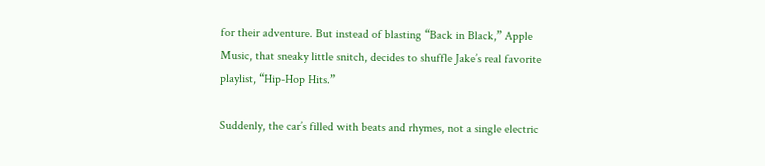for their adventure. But instead of blasting “Back in Black,” Apple Music, that sneaky little snitch, decides to shuffle Jake’s real favorite playlist, “Hip-Hop Hits.”

Suddenly, the car’s filled with beats and rhymes, not a single electric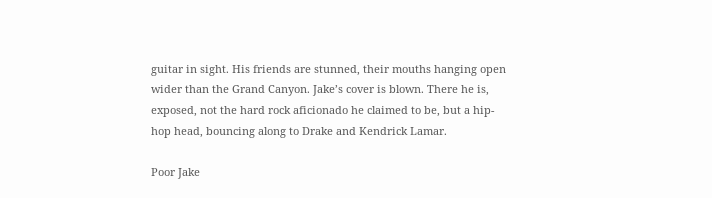guitar in sight. His friends are stunned, their mouths hanging open wider than the Grand Canyon. Jake’s cover is blown. There he is, exposed, not the hard rock aficionado he claimed to be, but a hip-hop head, bouncing along to Drake and Kendrick Lamar.

Poor Jake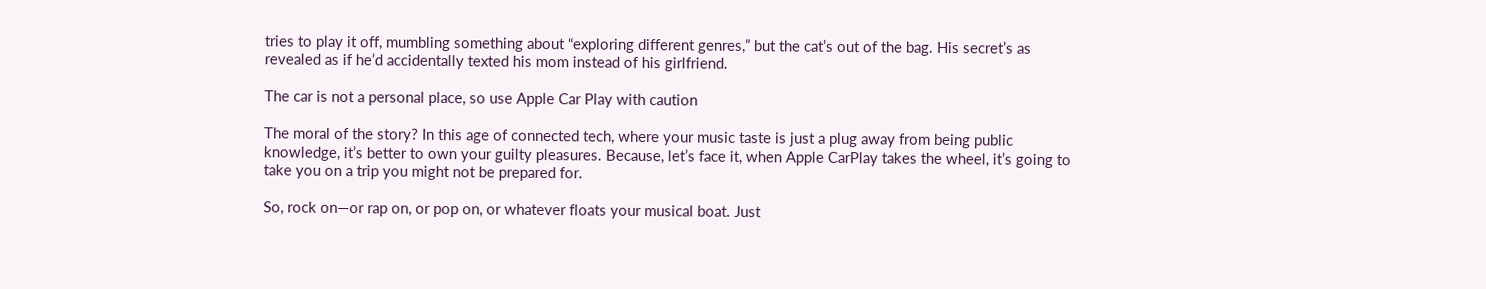tries to play it off, mumbling something about “exploring different genres,” but the cat’s out of the bag. His secret’s as revealed as if he’d accidentally texted his mom instead of his girlfriend.

The car is not a personal place, so use Apple Car Play with caution

The moral of the story? In this age of connected tech, where your music taste is just a plug away from being public knowledge, it’s better to own your guilty pleasures. Because, let’s face it, when Apple CarPlay takes the wheel, it’s going to take you on a trip you might not be prepared for.

So, rock on—or rap on, or pop on, or whatever floats your musical boat. Just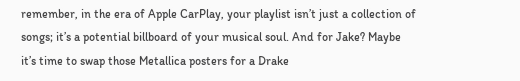remember, in the era of Apple CarPlay, your playlist isn’t just a collection of songs; it’s a potential billboard of your musical soul. And for Jake? Maybe it’s time to swap those Metallica posters for a Drake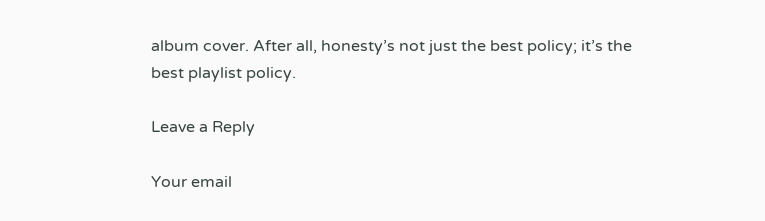album cover. After all, honesty’s not just the best policy; it’s the best playlist policy.

Leave a Reply

Your email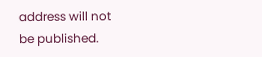address will not be published.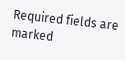Required fields are marked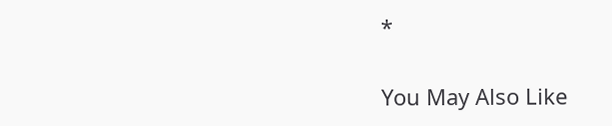*

You May Also Like